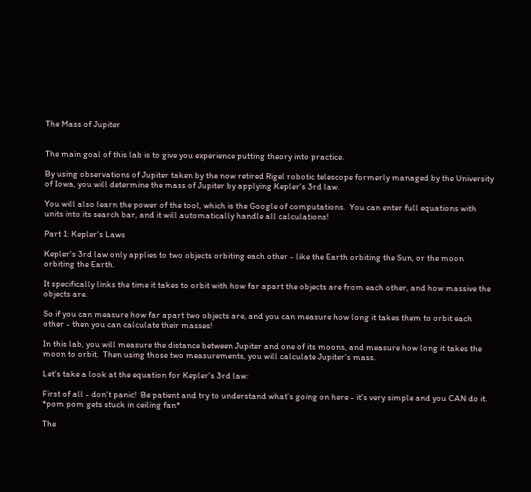The Mass of Jupiter


The main goal of this lab is to give you experience putting theory into practice.

By using observations of Jupiter taken by the now retired Rigel robotic telescope formerly managed by the University of Iowa, you will determine the mass of Jupiter by applying Kepler's 3rd law.

You will also learn the power of the tool, which is the Google of computations.  You can enter full equations with units into its search bar, and it will automatically handle all calculations!

Part 1: Kepler's Laws

Kepler's 3rd law only applies to two objects orbiting each other - like the Earth orbiting the Sun, or the moon orbiting the Earth.

It specifically links the time it takes to orbit with how far apart the objects are from each other, and how massive the objects are.

So if you can measure how far apart two objects are, and you can measure how long it takes them to orbit each other - then you can calculate their masses!

In this lab, you will measure the distance between Jupiter and one of its moons, and measure how long it takes the moon to orbit.  Then using those two measurements, you will calculate Jupiter's mass.

Let's take a look at the equation for Kepler's 3rd law:

First of all - don't panic!  Be patient and try to understand what's going on here - it's very simple and you CAN do it.  *pom pom gets stuck in ceiling fan*

The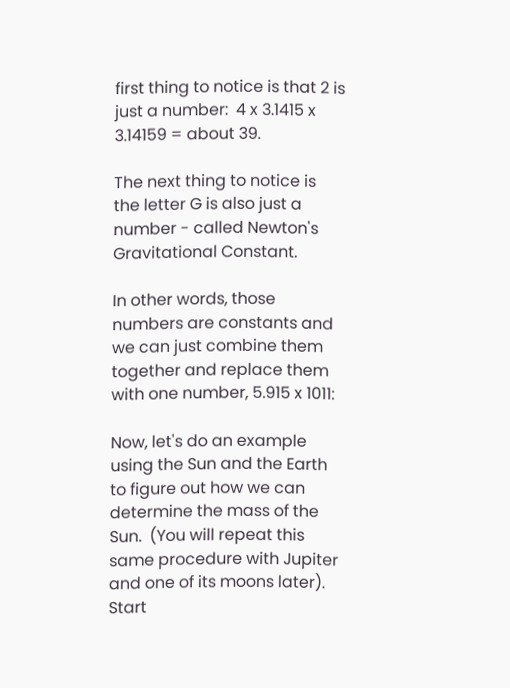first thing to notice is that 2 is just a number:  4 x 3.1415 x 3.14159 = about 39.

The next thing to notice is the letter G is also just a number - called Newton's Gravitational Constant.

In other words, those numbers are constants and we can just combine them together and replace them with one number, 5.915 x 1011:

Now, let's do an example using the Sun and the Earth to figure out how we can determine the mass of the Sun.  (You will repeat this same procedure with Jupiter and one of its moons later).  Start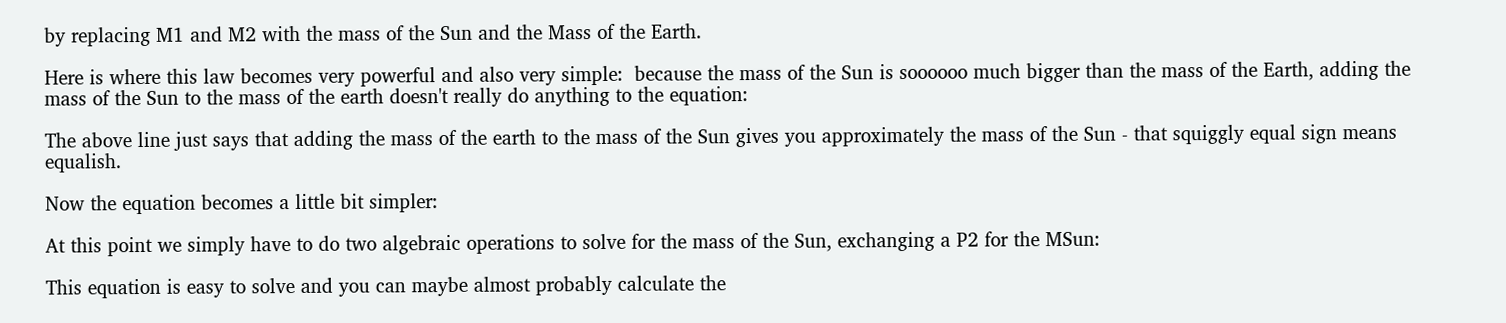by replacing M1 and M2 with the mass of the Sun and the Mass of the Earth.

Here is where this law becomes very powerful and also very simple:  because the mass of the Sun is soooooo much bigger than the mass of the Earth, adding the mass of the Sun to the mass of the earth doesn't really do anything to the equation:

The above line just says that adding the mass of the earth to the mass of the Sun gives you approximately the mass of the Sun - that squiggly equal sign means equalish.

Now the equation becomes a little bit simpler:

At this point we simply have to do two algebraic operations to solve for the mass of the Sun, exchanging a P2 for the MSun:

This equation is easy to solve and you can maybe almost probably calculate the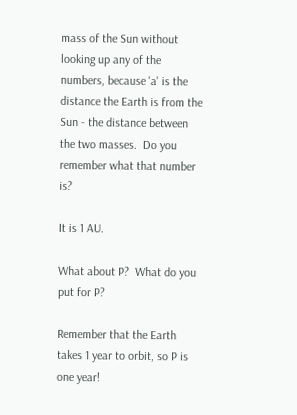mass of the Sun without looking up any of the numbers, because 'a' is the distance the Earth is from the Sun - the distance between the two masses.  Do you remember what that number is?

It is 1 AU.

What about P?  What do you put for P?

Remember that the Earth takes 1 year to orbit, so P is one year!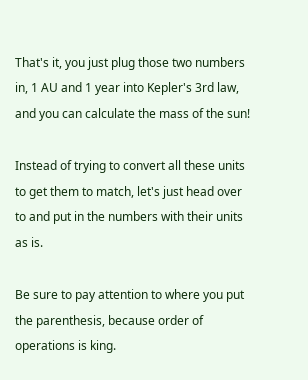That's it, you just plug those two numbers in, 1 AU and 1 year into Kepler's 3rd law, and you can calculate the mass of the sun!

Instead of trying to convert all these units to get them to match, let's just head over to and put in the numbers with their units as is.

Be sure to pay attention to where you put the parenthesis, because order of operations is king.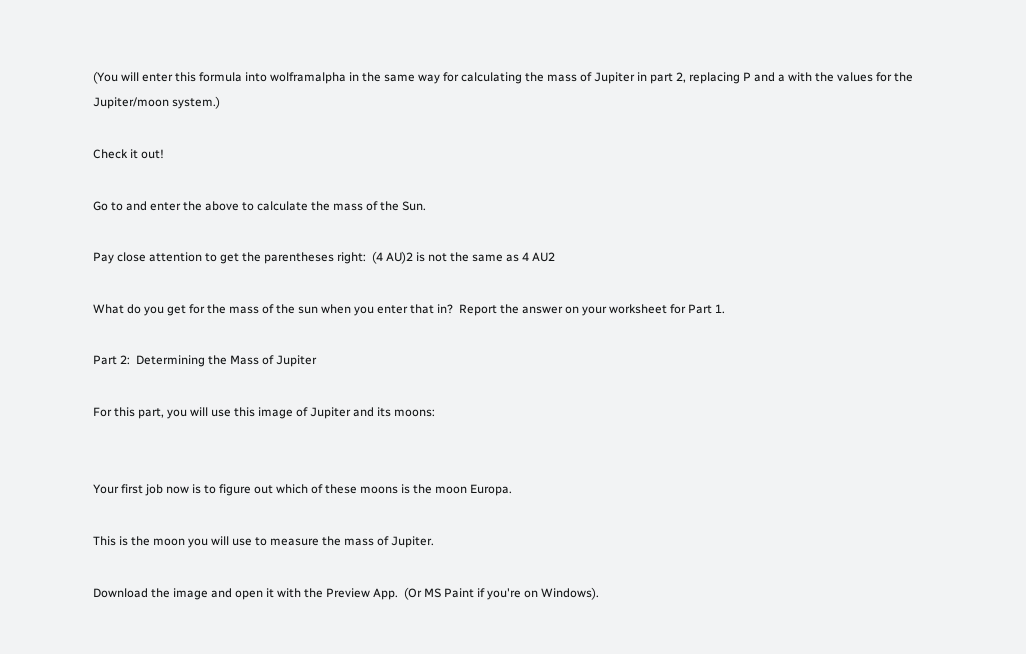(You will enter this formula into wolframalpha in the same way for calculating the mass of Jupiter in part 2, replacing P and a with the values for the Jupiter/moon system.)

Check it out!

Go to and enter the above to calculate the mass of the Sun.

Pay close attention to get the parentheses right:  (4 AU)2 is not the same as 4 AU2

What do you get for the mass of the sun when you enter that in?  Report the answer on your worksheet for Part 1.

Part 2:  Determining the Mass of Jupiter

For this part, you will use this image of Jupiter and its moons:


Your first job now is to figure out which of these moons is the moon Europa.

This is the moon you will use to measure the mass of Jupiter.

Download the image and open it with the Preview App.  (Or MS Paint if you're on Windows).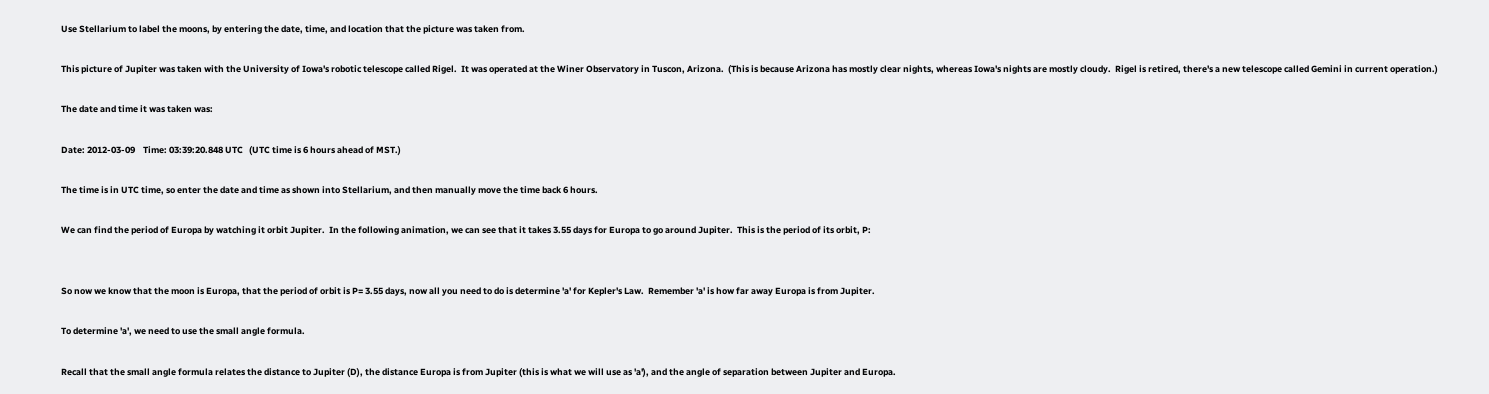Use Stellarium to label the moons, by entering the date, time, and location that the picture was taken from.

This picture of Jupiter was taken with the University of Iowa's robotic telescope called Rigel.  It was operated at the Winer Observatory in Tuscon, Arizona.  (This is because Arizona has mostly clear nights, whereas Iowa's nights are mostly cloudy.  Rigel is retired, there's a new telescope called Gemini in current operation.)

The date and time it was taken was:

Date: 2012-03-09    Time: 03:39:20.848 UTC   (UTC time is 6 hours ahead of MST.)

The time is in UTC time, so enter the date and time as shown into Stellarium, and then manually move the time back 6 hours.

We can find the period of Europa by watching it orbit Jupiter.  In the following animation, we can see that it takes 3.55 days for Europa to go around Jupiter.  This is the period of its orbit, P:


So now we know that the moon is Europa, that the period of orbit is P= 3.55 days, now all you need to do is determine 'a' for Kepler's Law.  Remember 'a' is how far away Europa is from Jupiter.

To determine 'a', we need to use the small angle formula.

Recall that the small angle formula relates the distance to Jupiter (D), the distance Europa is from Jupiter (this is what we will use as 'a'), and the angle of separation between Jupiter and Europa.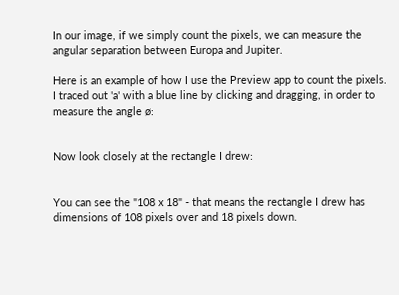In our image, if we simply count the pixels, we can measure the angular separation between Europa and Jupiter.

Here is an example of how I use the Preview app to count the pixels.  I traced out 'a' with a blue line by clicking and dragging, in order to measure the angle ø:


Now look closely at the rectangle I drew:


You can see the "108 x 18" - that means the rectangle I drew has dimensions of 108 pixels over and 18 pixels down.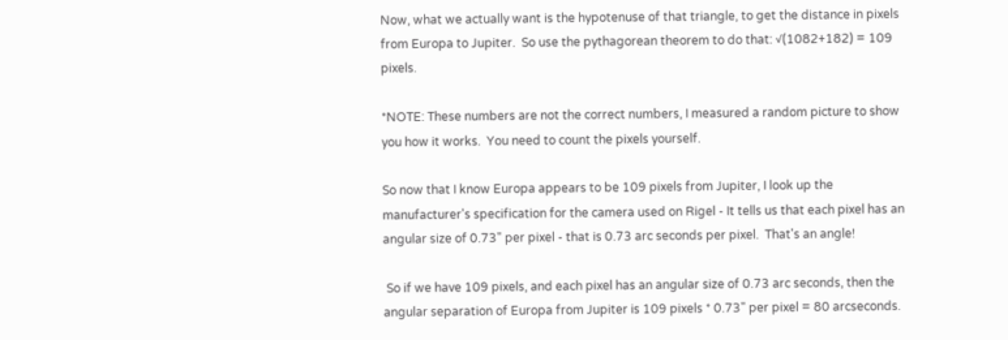Now, what we actually want is the hypotenuse of that triangle, to get the distance in pixels from Europa to Jupiter.  So use the pythagorean theorem to do that: √(1082+182) = 109 pixels.

*NOTE: These numbers are not the correct numbers, I measured a random picture to show you how it works.  You need to count the pixels yourself.

So now that I know Europa appears to be 109 pixels from Jupiter, I look up the manufacturer's specification for the camera used on Rigel - It tells us that each pixel has an angular size of 0.73" per pixel - that is 0.73 arc seconds per pixel.  That's an angle!

 So if we have 109 pixels, and each pixel has an angular size of 0.73 arc seconds, then the angular separation of Europa from Jupiter is 109 pixels * 0.73" per pixel = 80 arcseconds.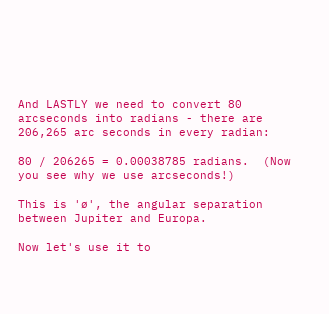And LASTLY we need to convert 80 arcseconds into radians - there are 206,265 arc seconds in every radian:

80 / 206265 = 0.00038785 radians.  (Now you see why we use arcseconds!)

This is 'ø', the angular separation between Jupiter and Europa.

Now let's use it to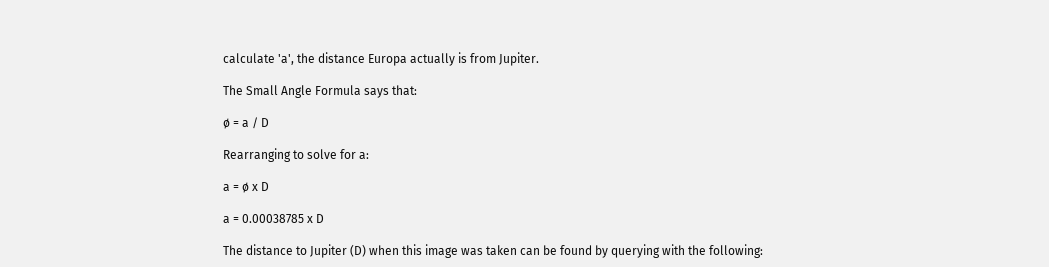calculate 'a', the distance Europa actually is from Jupiter.

The Small Angle Formula says that:

ø = a / D

Rearranging to solve for a:

a = ø x D

a = 0.00038785 x D

The distance to Jupiter (D) when this image was taken can be found by querying with the following: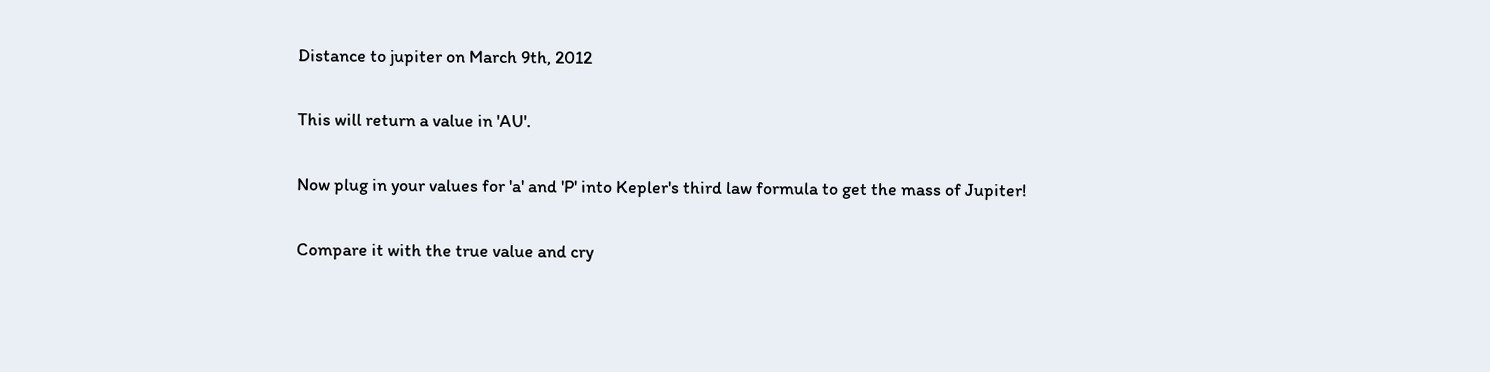Distance to jupiter on March 9th, 2012

This will return a value in 'AU'.

Now plug in your values for 'a' and 'P' into Kepler's third law formula to get the mass of Jupiter!

Compare it with the true value and cry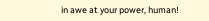in awe at your power, human!